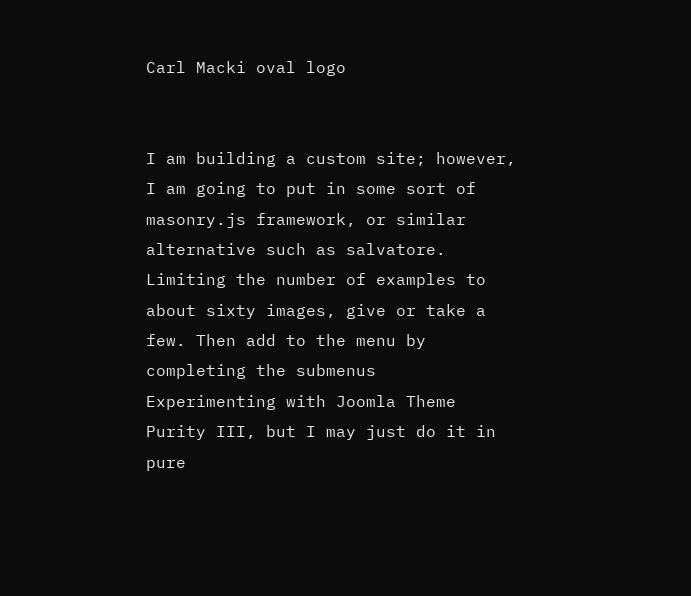Carl Macki oval logo


I am building a custom site; however, I am going to put in some sort of masonry.js framework, or similar alternative such as salvatore.
Limiting the number of examples to about sixty images, give or take a few. Then add to the menu by completing the submenus
Experimenting with Joomla Theme Purity III, but I may just do it in pure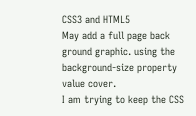CSS3 and HTML5
May add a full page back ground graphic. using the background-size property value cover.
I am trying to keep the CSS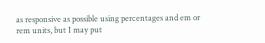as responsive as possible using percentages and em or rem units, but I may put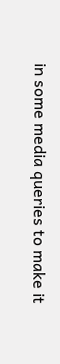in some media queries to make it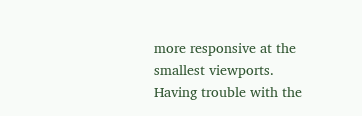more responsive at the smallest viewports.
Having trouble with the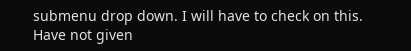submenu drop down. I will have to check on this.
Have not given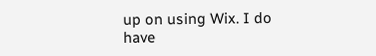up on using Wix. I do have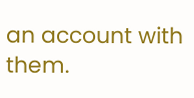an account with them.